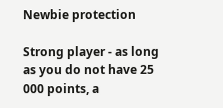Newbie protection

Strong player - as long as you do not have 25 000 points, a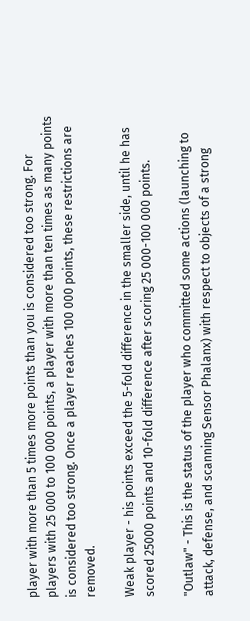player with more than 5 times more points than you is considered too strong. For players with 25 000 to 100 000 points, a player with more than ten times as many points is considered too strong. Once a player reaches 100 000 points, these restrictions are removed.

Weak player - his points exceed the 5-fold difference in the smaller side, until he has scored 25000 points and 10-fold difference after scoring 25 000-100 000 points.

"Outlaw" - This is the status of the player who committed some actions (launching to attack, defense, and scanning Sensor Phalanx) with respect to objects of a strong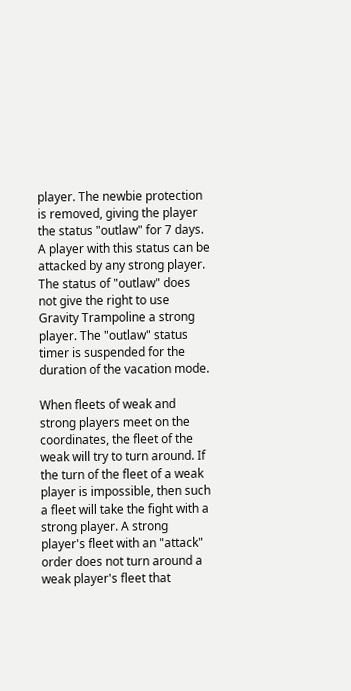player. The newbie protection is removed, giving the player the status "outlaw" for 7 days. A player with this status can be attacked by any strong player. The status of "outlaw" does not give the right to use Gravity Trampoline a strong player. The "outlaw" status timer is suspended for the duration of the vacation mode.

When fleets of weak and strong players meet on the coordinates, the fleet of the weak will try to turn around. If the turn of the fleet of a weak player is impossible, then such a fleet will take the fight with a strong player. A strong player's fleet with an "attack" order does not turn around a weak player's fleet that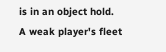is in an object hold. A weak player's fleet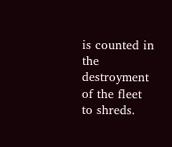is counted in the destroyment of the fleet to shreds.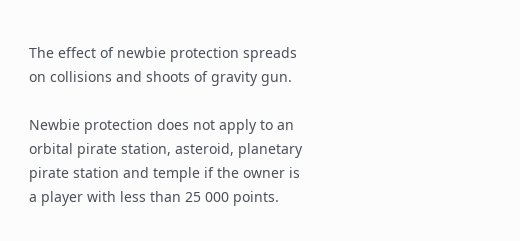The effect of newbie protection spreads on collisions and shoots of gravity gun.

Newbie protection does not apply to an orbital pirate station, asteroid, planetary pirate station and temple if the owner is a player with less than 25 000 points.